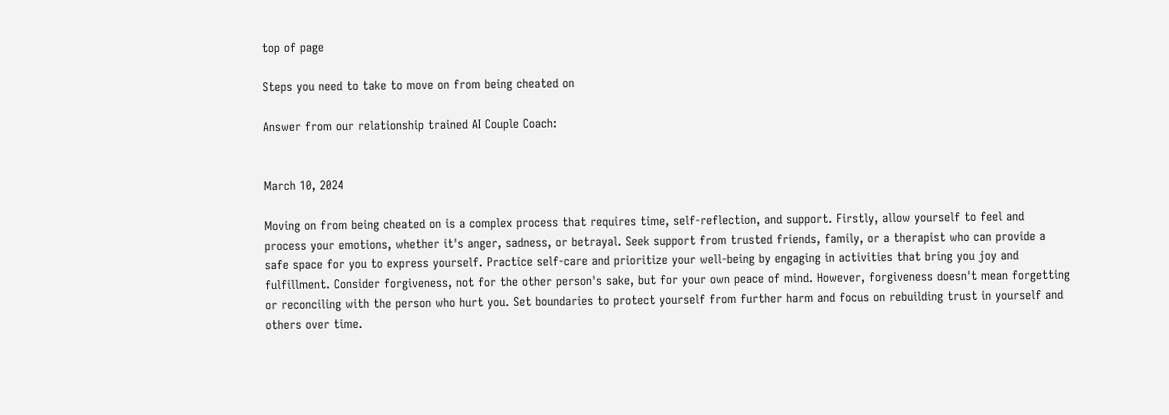top of page

Steps you need to take to move on from being cheated on

Answer from our relationship trained AI Couple Coach:


March 10, 2024

Moving on from being cheated on is a complex process that requires time, self-reflection, and support. Firstly, allow yourself to feel and process your emotions, whether it's anger, sadness, or betrayal. Seek support from trusted friends, family, or a therapist who can provide a safe space for you to express yourself. Practice self-care and prioritize your well-being by engaging in activities that bring you joy and fulfillment. Consider forgiveness, not for the other person's sake, but for your own peace of mind. However, forgiveness doesn't mean forgetting or reconciling with the person who hurt you. Set boundaries to protect yourself from further harm and focus on rebuilding trust in yourself and others over time.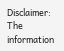Disclaimer: The information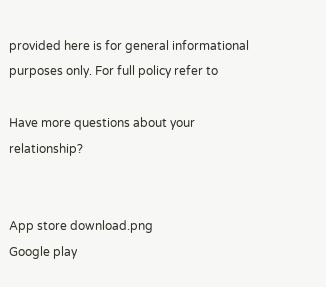provided here is for general informational purposes only. For full policy refer to

Have more questions about your relationship?


App store download.png
Google play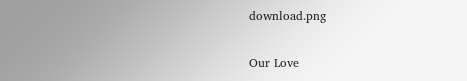download.png

Our Love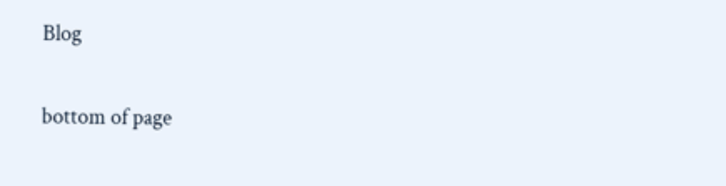Blog

bottom of page